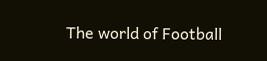The world of Football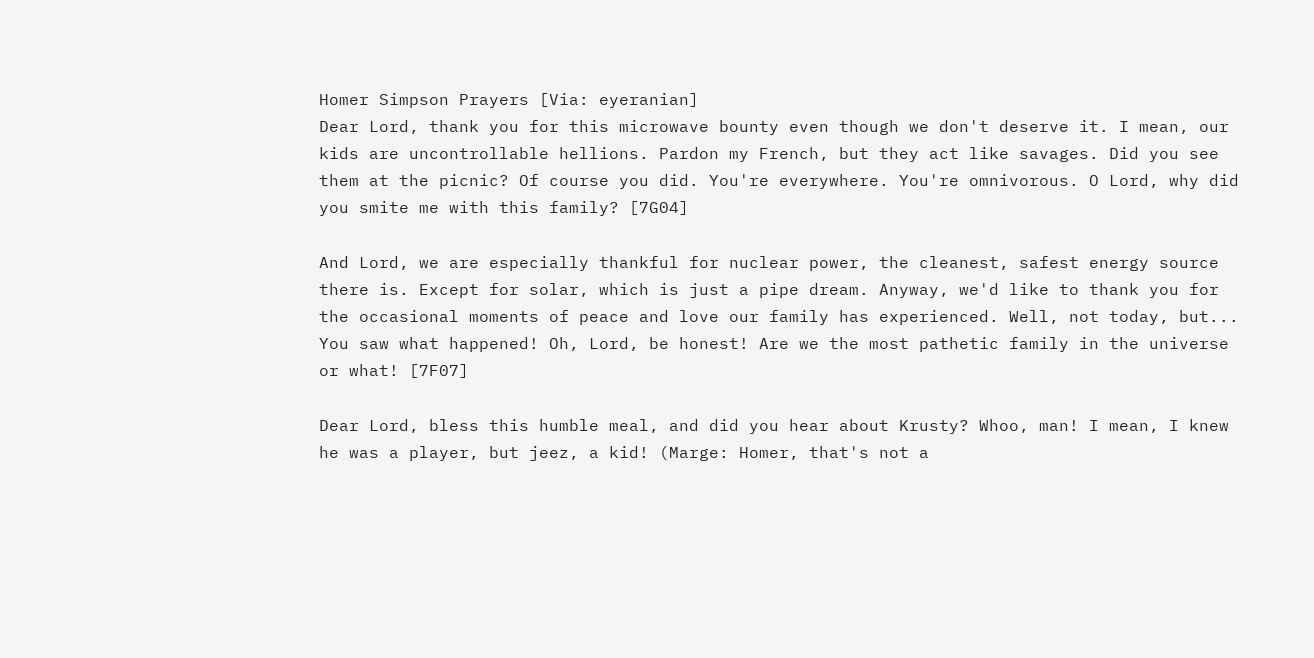Homer Simpson Prayers [Via: eyeranian]
Dear Lord, thank you for this microwave bounty even though we don't deserve it. I mean, our kids are uncontrollable hellions. Pardon my French, but they act like savages. Did you see them at the picnic? Of course you did. You're everywhere. You're omnivorous. O Lord, why did you smite me with this family? [7G04]

And Lord, we are especially thankful for nuclear power, the cleanest, safest energy source there is. Except for solar, which is just a pipe dream. Anyway, we'd like to thank you for the occasional moments of peace and love our family has experienced. Well, not today, but... You saw what happened! Oh, Lord, be honest! Are we the most pathetic family in the universe or what! [7F07]

Dear Lord, bless this humble meal, and did you hear about Krusty? Whoo, man! I mean, I knew he was a player, but jeez, a kid! (Marge: Homer, that's not a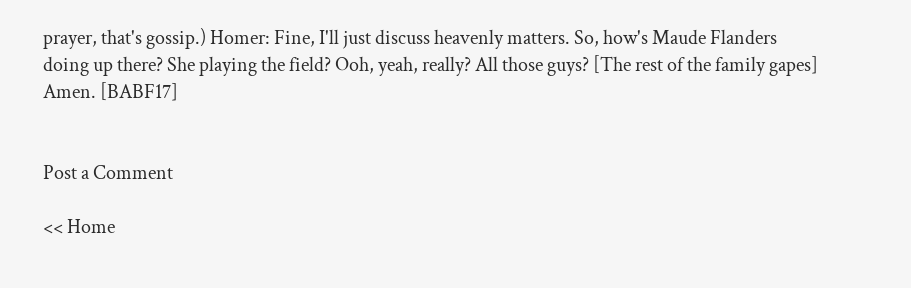prayer, that's gossip.) Homer: Fine, I'll just discuss heavenly matters. So, how's Maude Flanders doing up there? She playing the field? Ooh, yeah, really? All those guys? [The rest of the family gapes] Amen. [BABF17]


Post a Comment

<< Home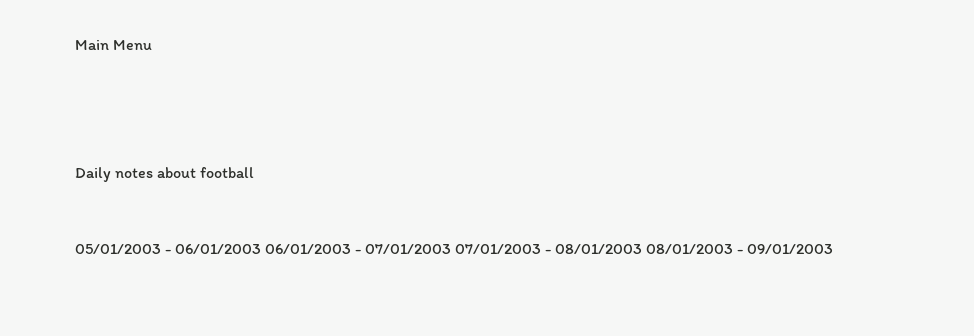Main Menu




Daily notes about football


05/01/2003 - 06/01/2003 06/01/2003 - 07/01/2003 07/01/2003 - 08/01/2003 08/01/2003 - 09/01/2003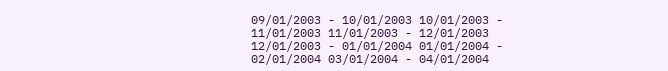09/01/2003 - 10/01/2003 10/01/2003 - 11/01/2003 11/01/2003 - 12/01/2003 12/01/2003 - 01/01/2004 01/01/2004 - 02/01/2004 03/01/2004 - 04/01/2004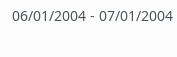06/01/2004 - 07/01/2004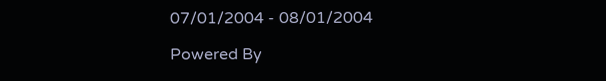07/01/2004 - 08/01/2004

Powered By